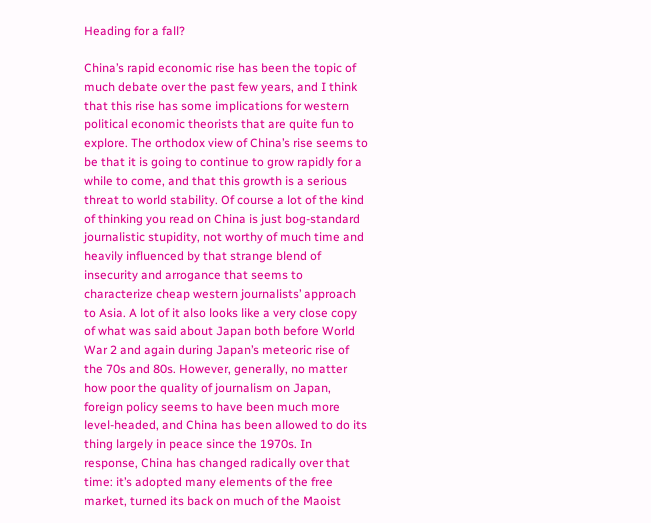Heading for a fall?

China’s rapid economic rise has been the topic of much debate over the past few years, and I think that this rise has some implications for western political economic theorists that are quite fun to explore. The orthodox view of China’s rise seems to be that it is going to continue to grow rapidly for a while to come, and that this growth is a serious threat to world stability. Of course a lot of the kind of thinking you read on China is just bog-standard journalistic stupidity, not worthy of much time and heavily influenced by that strange blend of insecurity and arrogance that seems to characterize cheap western journalists’ approach to Asia. A lot of it also looks like a very close copy of what was said about Japan both before World War 2 and again during Japan’s meteoric rise of the 70s and 80s. However, generally, no matter how poor the quality of journalism on Japan, foreign policy seems to have been much more level-headed, and China has been allowed to do its thing largely in peace since the 1970s. In response, China has changed radically over that time: it’s adopted many elements of the free market, turned its back on much of the Maoist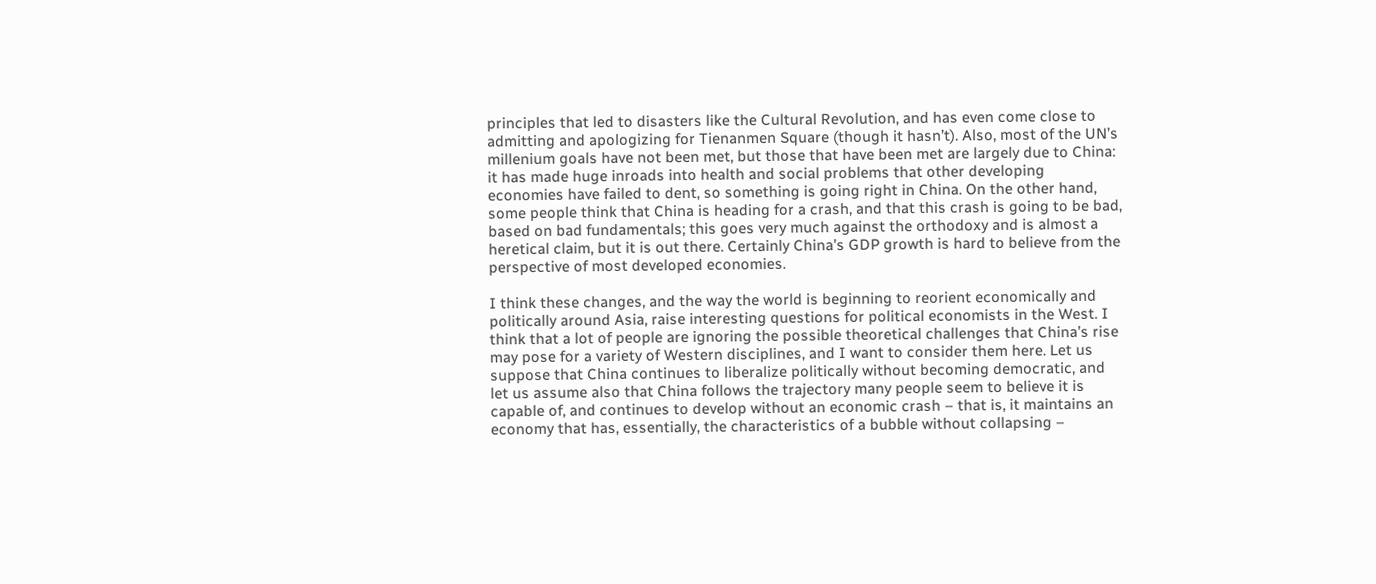principles that led to disasters like the Cultural Revolution, and has even come close to admitting and apologizing for Tienanmen Square (though it hasn’t). Also, most of the UN’s millenium goals have not been met, but those that have been met are largely due to China: it has made huge inroads into health and social problems that other developing economies have failed to dent, so something is going right in China. On the other hand, some people think that China is heading for a crash, and that this crash is going to be bad, based on bad fundamentals; this goes very much against the orthodoxy and is almost a heretical claim, but it is out there. Certainly China’s GDP growth is hard to believe from the perspective of most developed economies.

I think these changes, and the way the world is beginning to reorient economically and politically around Asia, raise interesting questions for political economists in the West. I think that a lot of people are ignoring the possible theoretical challenges that China’s rise may pose for a variety of Western disciplines, and I want to consider them here. Let us suppose that China continues to liberalize politically without becoming democratic, and let us assume also that China follows the trajectory many people seem to believe it is capable of, and continues to develop without an economic crash – that is, it maintains an economy that has, essentially, the characteristics of a bubble without collapsing –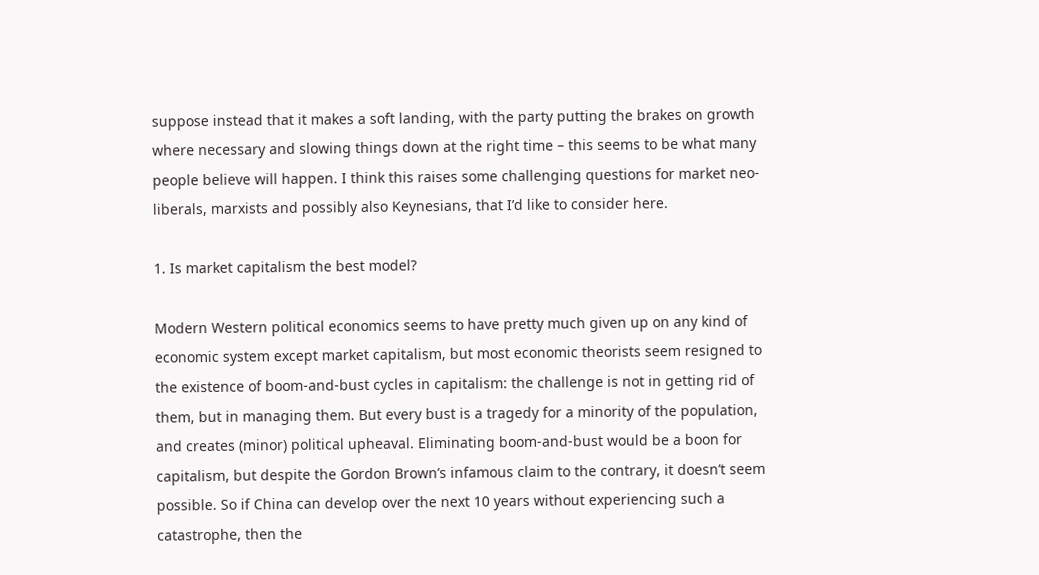suppose instead that it makes a soft landing, with the party putting the brakes on growth where necessary and slowing things down at the right time – this seems to be what many people believe will happen. I think this raises some challenging questions for market neo-liberals, marxists and possibly also Keynesians, that I’d like to consider here.

1. Is market capitalism the best model?

Modern Western political economics seems to have pretty much given up on any kind of economic system except market capitalism, but most economic theorists seem resigned to the existence of boom-and-bust cycles in capitalism: the challenge is not in getting rid of them, but in managing them. But every bust is a tragedy for a minority of the population, and creates (minor) political upheaval. Eliminating boom-and-bust would be a boon for capitalism, but despite the Gordon Brown’s infamous claim to the contrary, it doesn’t seem possible. So if China can develop over the next 10 years without experiencing such a catastrophe, then the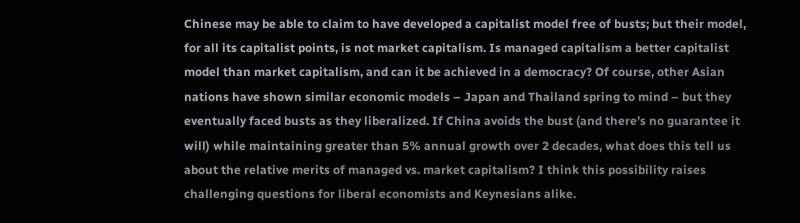Chinese may be able to claim to have developed a capitalist model free of busts; but their model, for all its capitalist points, is not market capitalism. Is managed capitalism a better capitalist model than market capitalism, and can it be achieved in a democracy? Of course, other Asian nations have shown similar economic models – Japan and Thailand spring to mind – but they eventually faced busts as they liberalized. If China avoids the bust (and there’s no guarantee it will) while maintaining greater than 5% annual growth over 2 decades, what does this tell us about the relative merits of managed vs. market capitalism? I think this possibility raises challenging questions for liberal economists and Keynesians alike.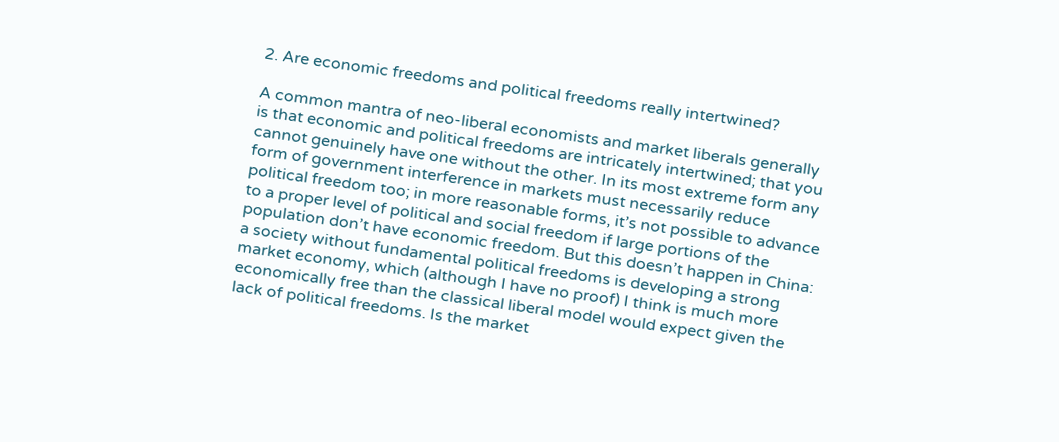2. Are economic freedoms and political freedoms really intertwined?

A common mantra of neo-liberal economists and market liberals generally is that economic and political freedoms are intricately intertwined; that you cannot genuinely have one without the other. In its most extreme form any form of government interference in markets must necessarily reduce political freedom too; in more reasonable forms, it’s not possible to advance to a proper level of political and social freedom if large portions of the population don’t have economic freedom. But this doesn’t happen in China: a society without fundamental political freedoms is developing a strong market economy, which (although I have no proof) I think is much more economically free than the classical liberal model would expect given the lack of political freedoms. Is the market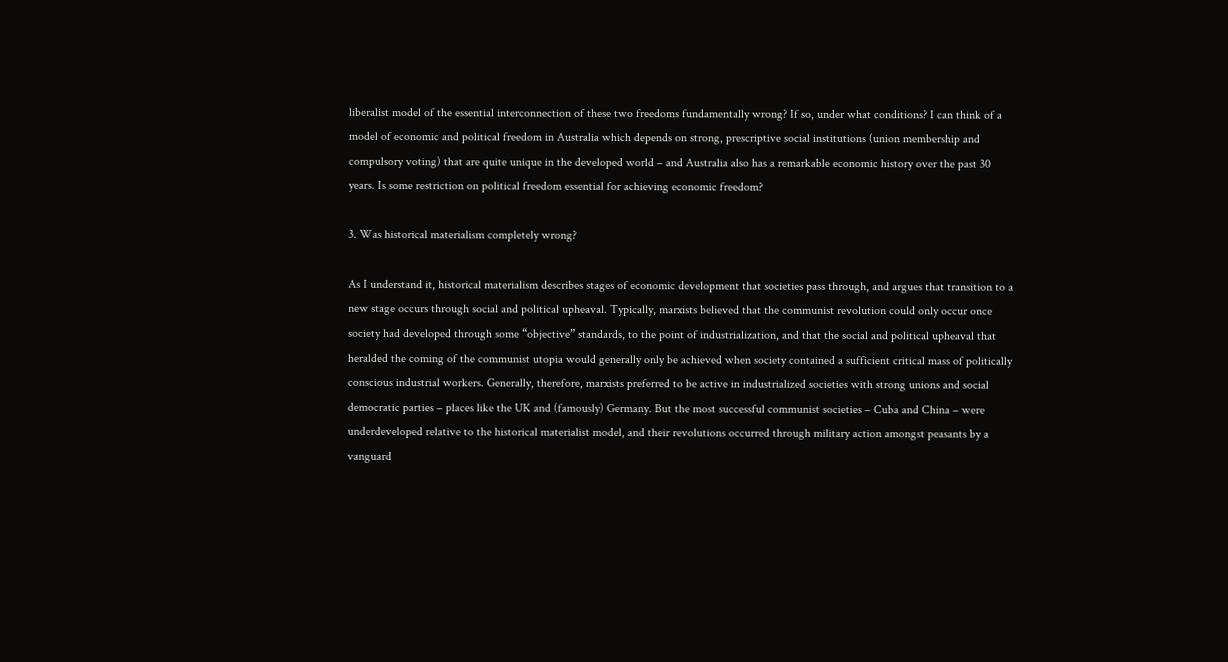liberalist model of the essential interconnection of these two freedoms fundamentally wrong? If so, under what conditions? I can think of a model of economic and political freedom in Australia which depends on strong, prescriptive social institutions (union membership and compulsory voting) that are quite unique in the developed world – and Australia also has a remarkable economic history over the past 30 years. Is some restriction on political freedom essential for achieving economic freedom?

3. Was historical materialism completely wrong?

As I understand it, historical materialism describes stages of economic development that societies pass through, and argues that transition to a new stage occurs through social and political upheaval. Typically, marxists believed that the communist revolution could only occur once society had developed through some “objective” standards, to the point of industrialization, and that the social and political upheaval that heralded the coming of the communist utopia would generally only be achieved when society contained a sufficient critical mass of politically conscious industrial workers. Generally, therefore, marxists preferred to be active in industrialized societies with strong unions and social democratic parties – places like the UK and (famously) Germany. But the most successful communist societies – Cuba and China – were underdeveloped relative to the historical materialist model, and their revolutions occurred through military action amongst peasants by a vanguard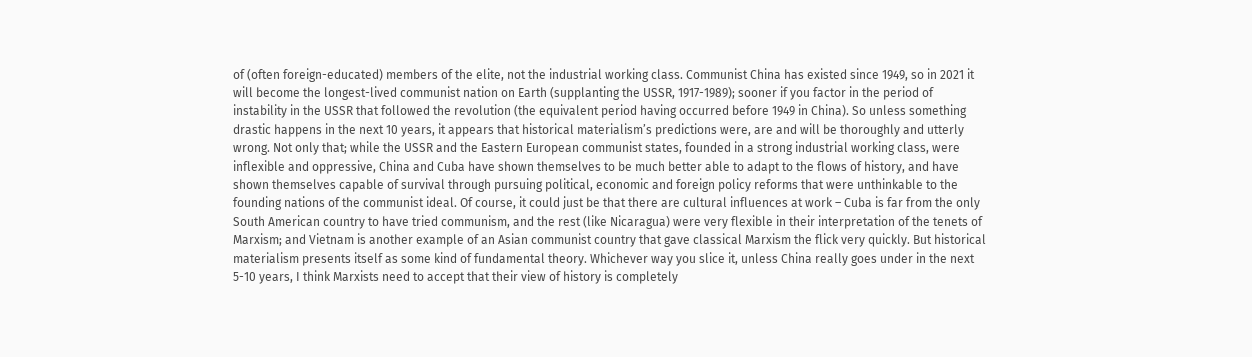of (often foreign-educated) members of the elite, not the industrial working class. Communist China has existed since 1949, so in 2021 it will become the longest-lived communist nation on Earth (supplanting the USSR, 1917-1989); sooner if you factor in the period of instability in the USSR that followed the revolution (the equivalent period having occurred before 1949 in China). So unless something drastic happens in the next 10 years, it appears that historical materialism’s predictions were, are and will be thoroughly and utterly wrong. Not only that; while the USSR and the Eastern European communist states, founded in a strong industrial working class, were inflexible and oppressive, China and Cuba have shown themselves to be much better able to adapt to the flows of history, and have shown themselves capable of survival through pursuing political, economic and foreign policy reforms that were unthinkable to the founding nations of the communist ideal. Of course, it could just be that there are cultural influences at work – Cuba is far from the only South American country to have tried communism, and the rest (like Nicaragua) were very flexible in their interpretation of the tenets of Marxism; and Vietnam is another example of an Asian communist country that gave classical Marxism the flick very quickly. But historical materialism presents itself as some kind of fundamental theory. Whichever way you slice it, unless China really goes under in the next 5-10 years, I think Marxists need to accept that their view of history is completely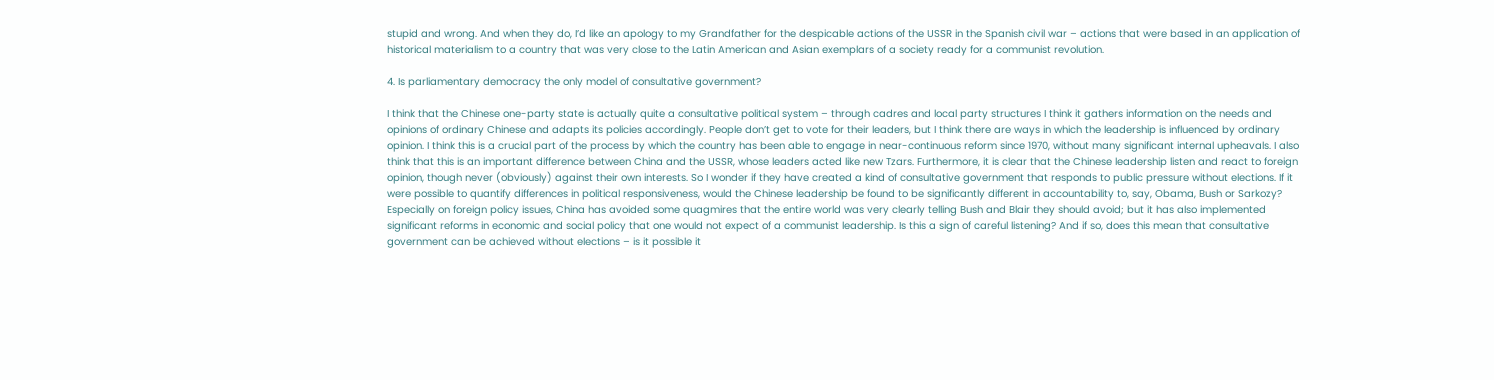stupid and wrong. And when they do, I’d like an apology to my Grandfather for the despicable actions of the USSR in the Spanish civil war – actions that were based in an application of historical materialism to a country that was very close to the Latin American and Asian exemplars of a society ready for a communist revolution.

4. Is parliamentary democracy the only model of consultative government?

I think that the Chinese one-party state is actually quite a consultative political system – through cadres and local party structures I think it gathers information on the needs and opinions of ordinary Chinese and adapts its policies accordingly. People don’t get to vote for their leaders, but I think there are ways in which the leadership is influenced by ordinary opinion. I think this is a crucial part of the process by which the country has been able to engage in near-continuous reform since 1970, without many significant internal upheavals. I also think that this is an important difference between China and the USSR, whose leaders acted like new Tzars. Furthermore, it is clear that the Chinese leadership listen and react to foreign opinion, though never (obviously) against their own interests. So I wonder if they have created a kind of consultative government that responds to public pressure without elections. If it were possible to quantify differences in political responsiveness, would the Chinese leadership be found to be significantly different in accountability to, say, Obama, Bush or Sarkozy? Especially on foreign policy issues, China has avoided some quagmires that the entire world was very clearly telling Bush and Blair they should avoid; but it has also implemented significant reforms in economic and social policy that one would not expect of a communist leadership. Is this a sign of careful listening? And if so, does this mean that consultative government can be achieved without elections – is it possible it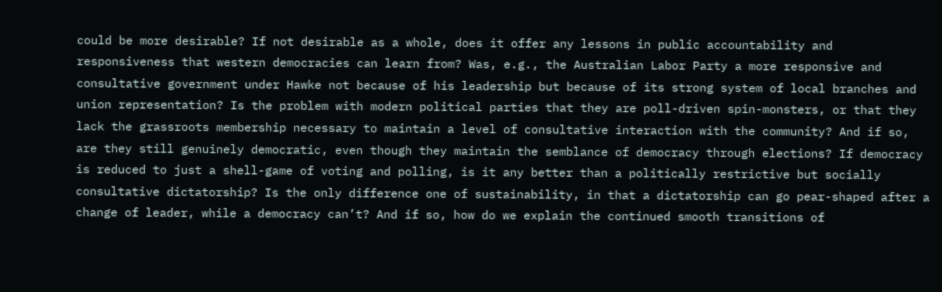could be more desirable? If not desirable as a whole, does it offer any lessons in public accountability and responsiveness that western democracies can learn from? Was, e.g., the Australian Labor Party a more responsive and consultative government under Hawke not because of his leadership but because of its strong system of local branches and union representation? Is the problem with modern political parties that they are poll-driven spin-monsters, or that they lack the grassroots membership necessary to maintain a level of consultative interaction with the community? And if so, are they still genuinely democratic, even though they maintain the semblance of democracy through elections? If democracy is reduced to just a shell-game of voting and polling, is it any better than a politically restrictive but socially consultative dictatorship? Is the only difference one of sustainability, in that a dictatorship can go pear-shaped after a change of leader, while a democracy can’t? And if so, how do we explain the continued smooth transitions of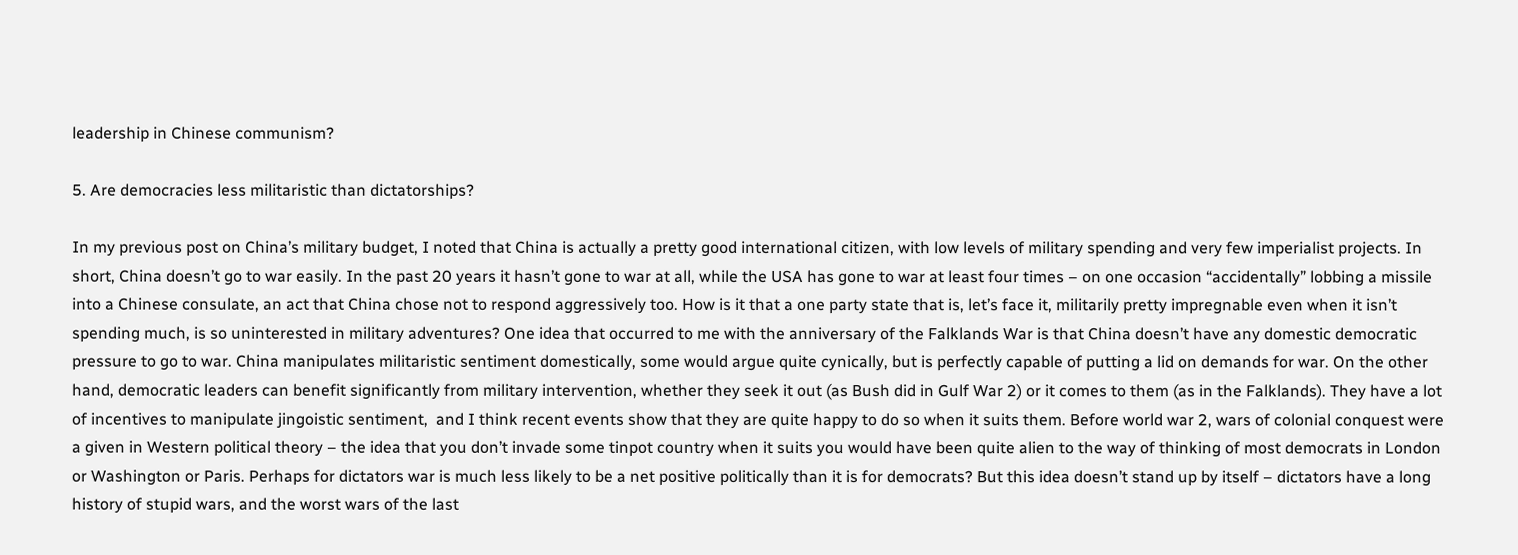leadership in Chinese communism?

5. Are democracies less militaristic than dictatorships?

In my previous post on China’s military budget, I noted that China is actually a pretty good international citizen, with low levels of military spending and very few imperialist projects. In short, China doesn’t go to war easily. In the past 20 years it hasn’t gone to war at all, while the USA has gone to war at least four times – on one occasion “accidentally” lobbing a missile into a Chinese consulate, an act that China chose not to respond aggressively too. How is it that a one party state that is, let’s face it, militarily pretty impregnable even when it isn’t spending much, is so uninterested in military adventures? One idea that occurred to me with the anniversary of the Falklands War is that China doesn’t have any domestic democratic pressure to go to war. China manipulates militaristic sentiment domestically, some would argue quite cynically, but is perfectly capable of putting a lid on demands for war. On the other hand, democratic leaders can benefit significantly from military intervention, whether they seek it out (as Bush did in Gulf War 2) or it comes to them (as in the Falklands). They have a lot of incentives to manipulate jingoistic sentiment,  and I think recent events show that they are quite happy to do so when it suits them. Before world war 2, wars of colonial conquest were a given in Western political theory – the idea that you don’t invade some tinpot country when it suits you would have been quite alien to the way of thinking of most democrats in London or Washington or Paris. Perhaps for dictators war is much less likely to be a net positive politically than it is for democrats? But this idea doesn’t stand up by itself – dictators have a long history of stupid wars, and the worst wars of the last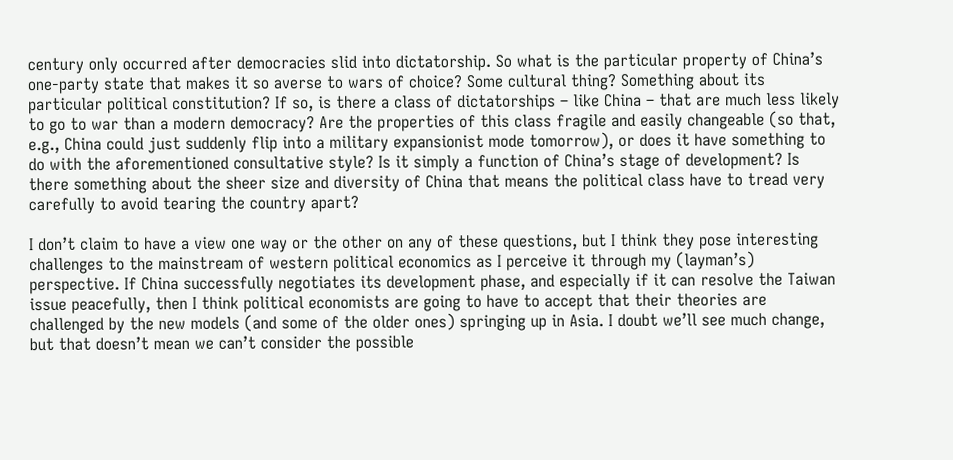century only occurred after democracies slid into dictatorship. So what is the particular property of China’s one-party state that makes it so averse to wars of choice? Some cultural thing? Something about its particular political constitution? If so, is there a class of dictatorships – like China – that are much less likely to go to war than a modern democracy? Are the properties of this class fragile and easily changeable (so that, e.g., China could just suddenly flip into a military expansionist mode tomorrow), or does it have something to do with the aforementioned consultative style? Is it simply a function of China’s stage of development? Is there something about the sheer size and diversity of China that means the political class have to tread very carefully to avoid tearing the country apart?

I don’t claim to have a view one way or the other on any of these questions, but I think they pose interesting challenges to the mainstream of western political economics as I perceive it through my (layman’s) perspective. If China successfully negotiates its development phase, and especially if it can resolve the Taiwan issue peacefully, then I think political economists are going to have to accept that their theories are challenged by the new models (and some of the older ones) springing up in Asia. I doubt we’ll see much change, but that doesn’t mean we can’t consider the possible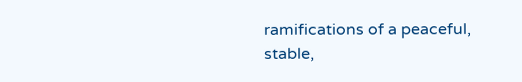ramifications of a peaceful, stable,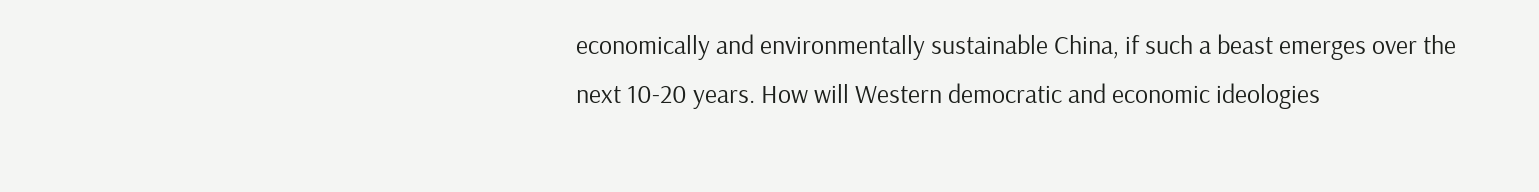economically and environmentally sustainable China, if such a beast emerges over the next 10-20 years. How will Western democratic and economic ideologies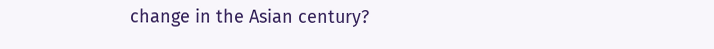change in the Asian century?